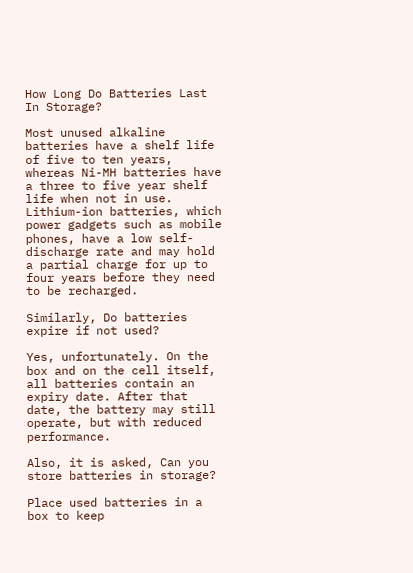How Long Do Batteries Last In Storage?

Most unused alkaline batteries have a shelf life of five to ten years, whereas Ni-MH batteries have a three to five year shelf life when not in use. Lithium-ion batteries, which power gadgets such as mobile phones, have a low self-discharge rate and may hold a partial charge for up to four years before they need to be recharged.

Similarly, Do batteries expire if not used?

Yes, unfortunately. On the box and on the cell itself, all batteries contain an expiry date. After that date, the battery may still operate, but with reduced performance.

Also, it is asked, Can you store batteries in storage?

Place used batteries in a box to keep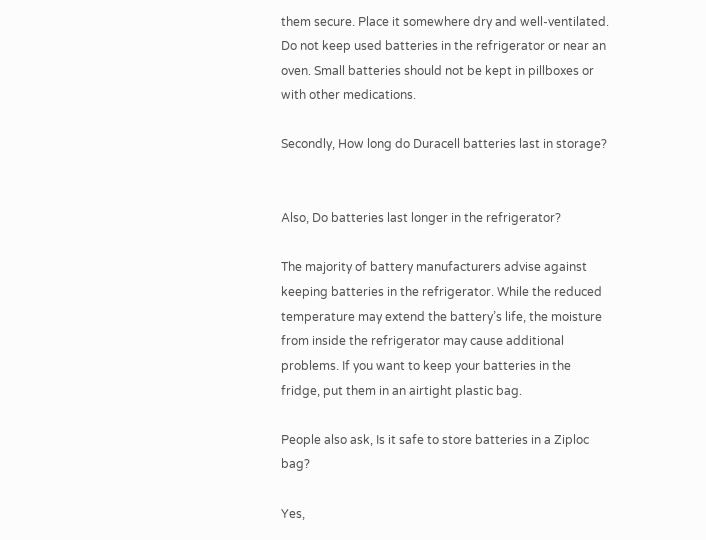them secure. Place it somewhere dry and well-ventilated. Do not keep used batteries in the refrigerator or near an oven. Small batteries should not be kept in pillboxes or with other medications.

Secondly, How long do Duracell batteries last in storage?


Also, Do batteries last longer in the refrigerator?

The majority of battery manufacturers advise against keeping batteries in the refrigerator. While the reduced temperature may extend the battery’s life, the moisture from inside the refrigerator may cause additional problems. If you want to keep your batteries in the fridge, put them in an airtight plastic bag.

People also ask, Is it safe to store batteries in a Ziploc bag?

Yes,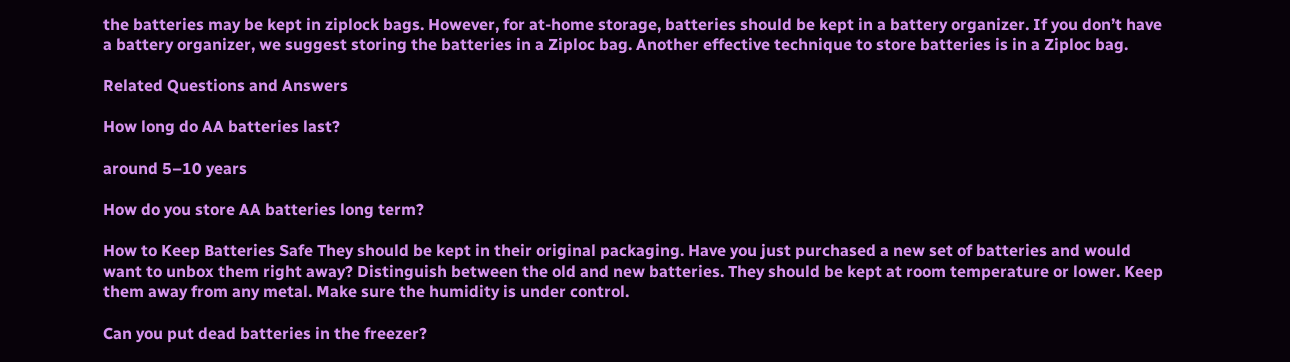the batteries may be kept in ziplock bags. However, for at-home storage, batteries should be kept in a battery organizer. If you don’t have a battery organizer, we suggest storing the batteries in a Ziploc bag. Another effective technique to store batteries is in a Ziploc bag.

Related Questions and Answers

How long do AA batteries last?

around 5–10 years

How do you store AA batteries long term?

How to Keep Batteries Safe They should be kept in their original packaging. Have you just purchased a new set of batteries and would want to unbox them right away? Distinguish between the old and new batteries. They should be kept at room temperature or lower. Keep them away from any metal. Make sure the humidity is under control.

Can you put dead batteries in the freezer?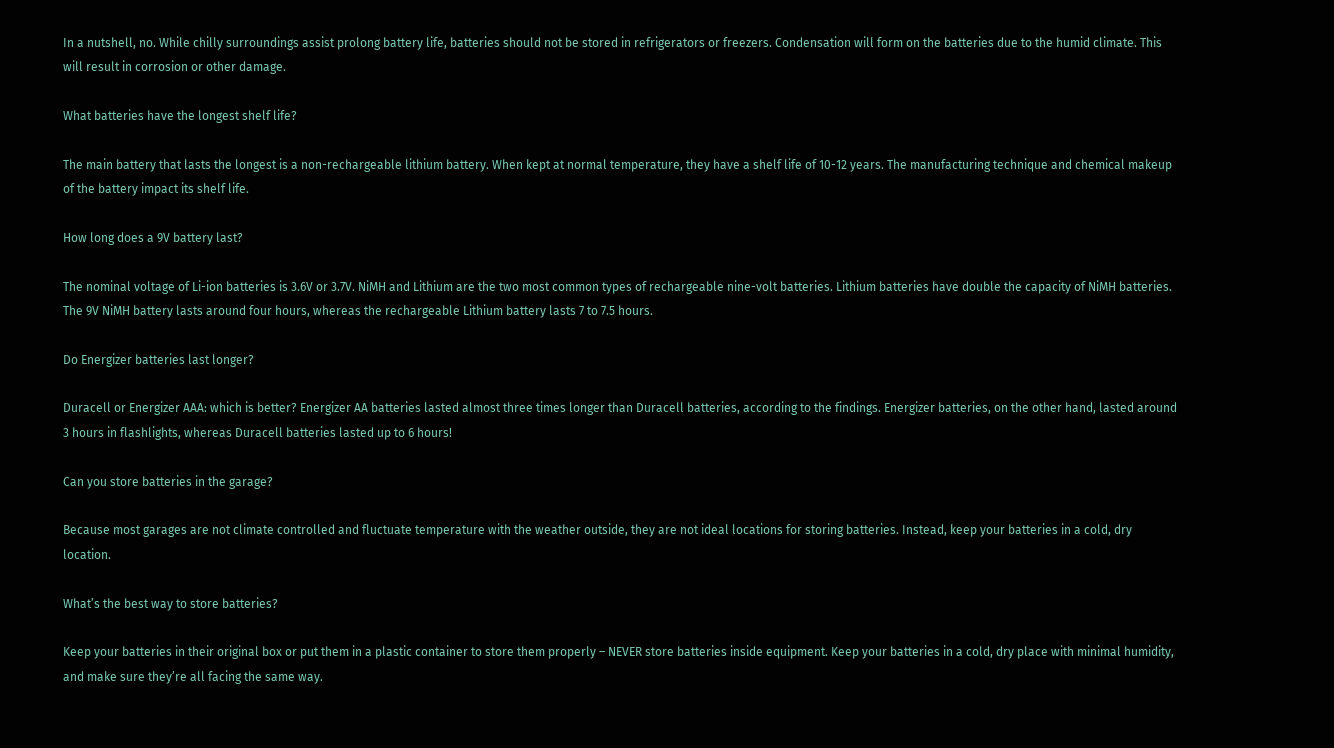In a nutshell, no. While chilly surroundings assist prolong battery life, batteries should not be stored in refrigerators or freezers. Condensation will form on the batteries due to the humid climate. This will result in corrosion or other damage.

What batteries have the longest shelf life?

The main battery that lasts the longest is a non-rechargeable lithium battery. When kept at normal temperature, they have a shelf life of 10-12 years. The manufacturing technique and chemical makeup of the battery impact its shelf life.

How long does a 9V battery last?

The nominal voltage of Li-ion batteries is 3.6V or 3.7V. NiMH and Lithium are the two most common types of rechargeable nine-volt batteries. Lithium batteries have double the capacity of NiMH batteries. The 9V NiMH battery lasts around four hours, whereas the rechargeable Lithium battery lasts 7 to 7.5 hours.

Do Energizer batteries last longer?

Duracell or Energizer AAA: which is better? Energizer AA batteries lasted almost three times longer than Duracell batteries, according to the findings. Energizer batteries, on the other hand, lasted around 3 hours in flashlights, whereas Duracell batteries lasted up to 6 hours!

Can you store batteries in the garage?

Because most garages are not climate controlled and fluctuate temperature with the weather outside, they are not ideal locations for storing batteries. Instead, keep your batteries in a cold, dry location.

What’s the best way to store batteries?

Keep your batteries in their original box or put them in a plastic container to store them properly – NEVER store batteries inside equipment. Keep your batteries in a cold, dry place with minimal humidity, and make sure they’re all facing the same way.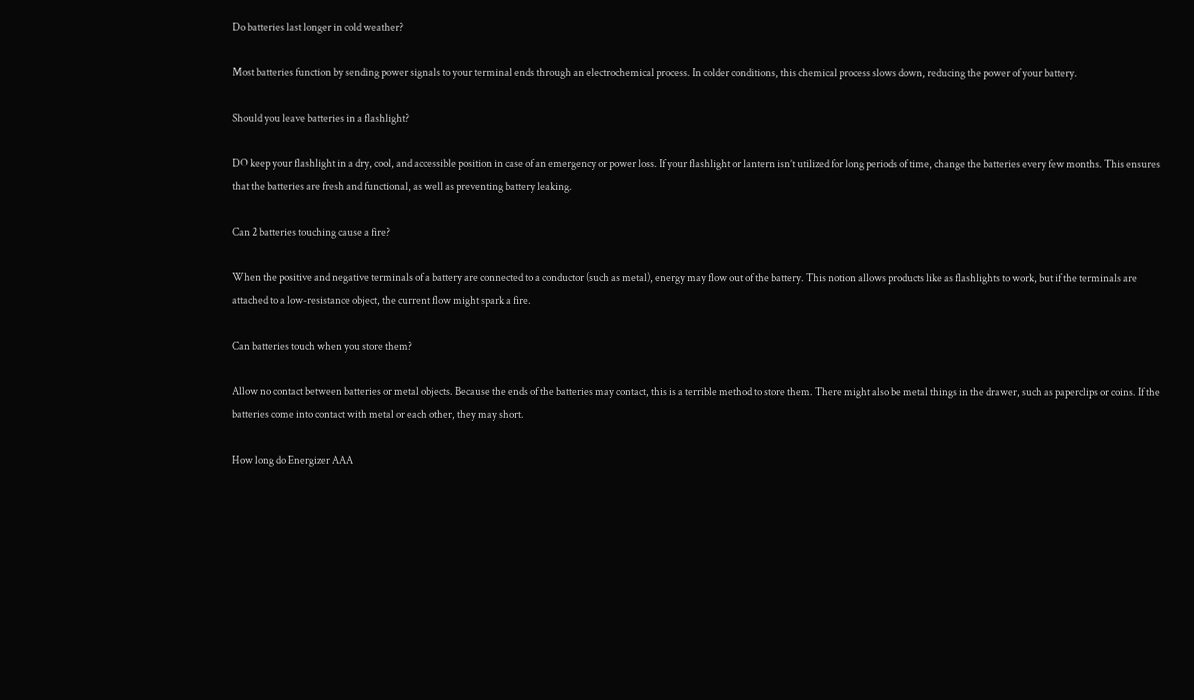Do batteries last longer in cold weather?

Most batteries function by sending power signals to your terminal ends through an electrochemical process. In colder conditions, this chemical process slows down, reducing the power of your battery.

Should you leave batteries in a flashlight?

DO keep your flashlight in a dry, cool, and accessible position in case of an emergency or power loss. If your flashlight or lantern isn’t utilized for long periods of time, change the batteries every few months. This ensures that the batteries are fresh and functional, as well as preventing battery leaking.

Can 2 batteries touching cause a fire?

When the positive and negative terminals of a battery are connected to a conductor (such as metal), energy may flow out of the battery. This notion allows products like as flashlights to work, but if the terminals are attached to a low-resistance object, the current flow might spark a fire.

Can batteries touch when you store them?

Allow no contact between batteries or metal objects. Because the ends of the batteries may contact, this is a terrible method to store them. There might also be metal things in the drawer, such as paperclips or coins. If the batteries come into contact with metal or each other, they may short.

How long do Energizer AAA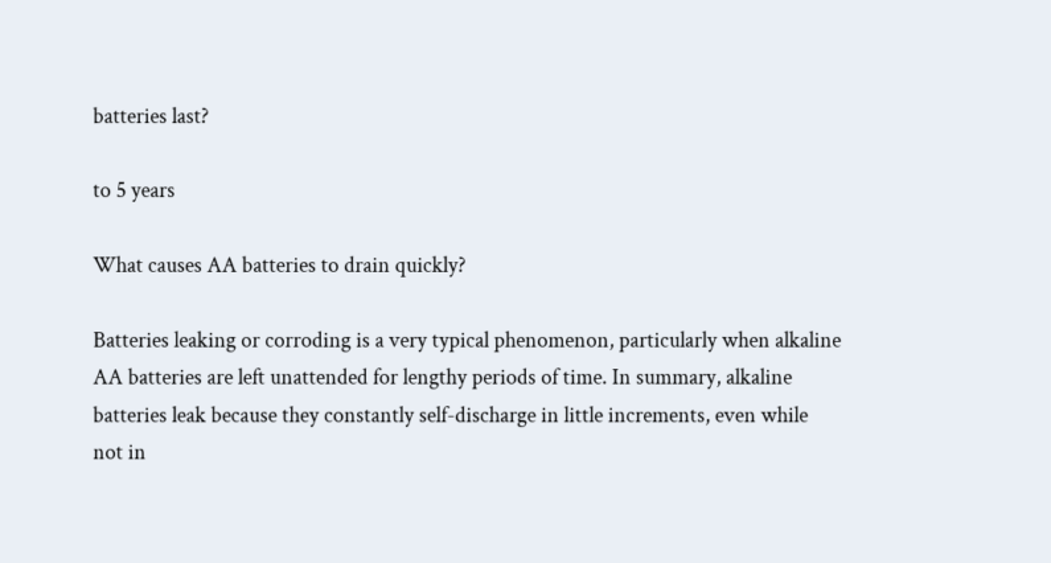batteries last?

to 5 years

What causes AA batteries to drain quickly?

Batteries leaking or corroding is a very typical phenomenon, particularly when alkaline AA batteries are left unattended for lengthy periods of time. In summary, alkaline batteries leak because they constantly self-discharge in little increments, even while not in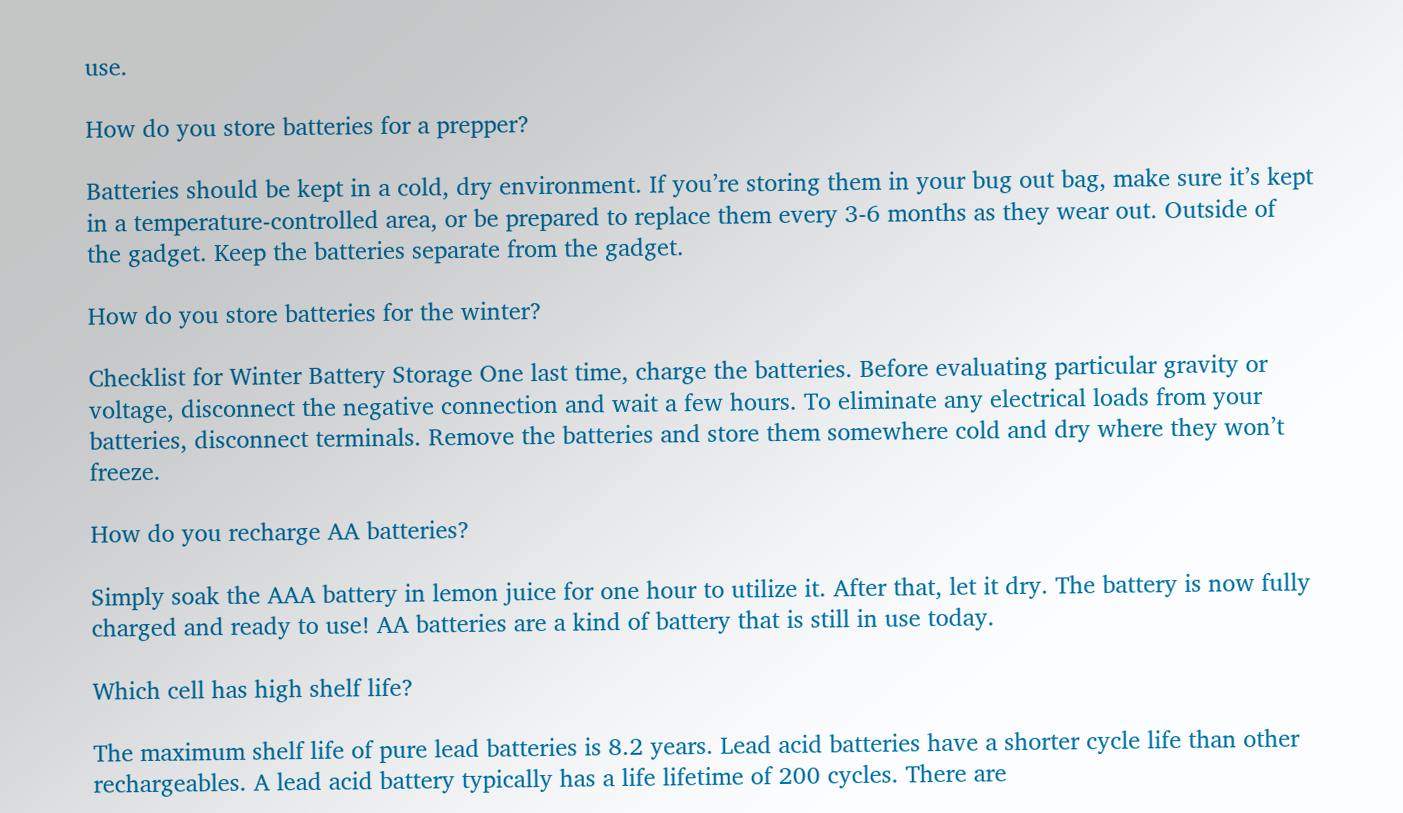use.

How do you store batteries for a prepper?

Batteries should be kept in a cold, dry environment. If you’re storing them in your bug out bag, make sure it’s kept in a temperature-controlled area, or be prepared to replace them every 3-6 months as they wear out. Outside of the gadget. Keep the batteries separate from the gadget.

How do you store batteries for the winter?

Checklist for Winter Battery Storage One last time, charge the batteries. Before evaluating particular gravity or voltage, disconnect the negative connection and wait a few hours. To eliminate any electrical loads from your batteries, disconnect terminals. Remove the batteries and store them somewhere cold and dry where they won’t freeze.

How do you recharge AA batteries?

Simply soak the AAA battery in lemon juice for one hour to utilize it. After that, let it dry. The battery is now fully charged and ready to use! AA batteries are a kind of battery that is still in use today.

Which cell has high shelf life?

The maximum shelf life of pure lead batteries is 8.2 years. Lead acid batteries have a shorter cycle life than other rechargeables. A lead acid battery typically has a life lifetime of 200 cycles. There are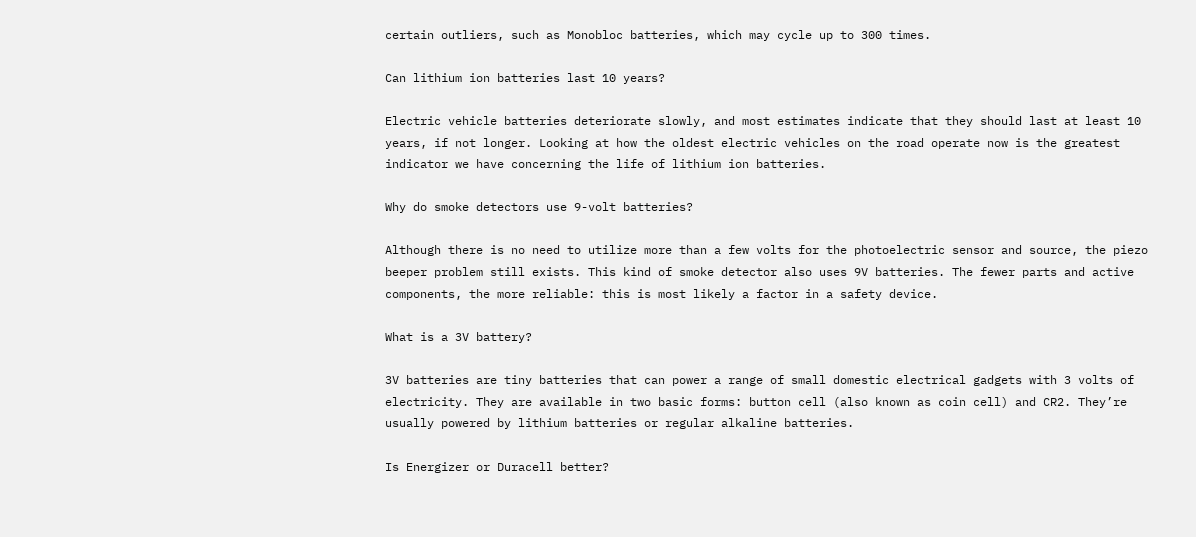certain outliers, such as Monobloc batteries, which may cycle up to 300 times.

Can lithium ion batteries last 10 years?

Electric vehicle batteries deteriorate slowly, and most estimates indicate that they should last at least 10 years, if not longer. Looking at how the oldest electric vehicles on the road operate now is the greatest indicator we have concerning the life of lithium ion batteries.

Why do smoke detectors use 9-volt batteries?

Although there is no need to utilize more than a few volts for the photoelectric sensor and source, the piezo beeper problem still exists. This kind of smoke detector also uses 9V batteries. The fewer parts and active components, the more reliable: this is most likely a factor in a safety device.

What is a 3V battery?

3V batteries are tiny batteries that can power a range of small domestic electrical gadgets with 3 volts of electricity. They are available in two basic forms: button cell (also known as coin cell) and CR2. They’re usually powered by lithium batteries or regular alkaline batteries.

Is Energizer or Duracell better?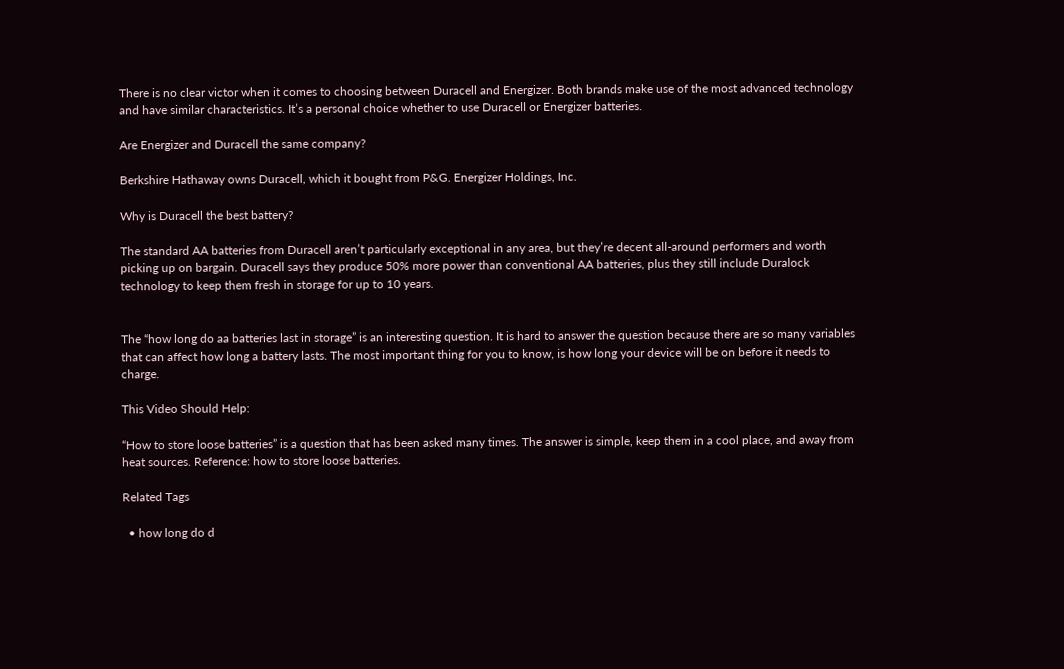There is no clear victor when it comes to choosing between Duracell and Energizer. Both brands make use of the most advanced technology and have similar characteristics. It’s a personal choice whether to use Duracell or Energizer batteries.

Are Energizer and Duracell the same company?

Berkshire Hathaway owns Duracell, which it bought from P&G. Energizer Holdings, Inc.

Why is Duracell the best battery?

The standard AA batteries from Duracell aren’t particularly exceptional in any area, but they’re decent all-around performers and worth picking up on bargain. Duracell says they produce 50% more power than conventional AA batteries, plus they still include Duralock technology to keep them fresh in storage for up to 10 years.


The “how long do aa batteries last in storage” is an interesting question. It is hard to answer the question because there are so many variables that can affect how long a battery lasts. The most important thing for you to know, is how long your device will be on before it needs to charge.

This Video Should Help:

“How to store loose batteries” is a question that has been asked many times. The answer is simple, keep them in a cool place, and away from heat sources. Reference: how to store loose batteries.

Related Tags

  • how long do d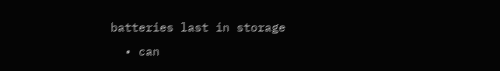batteries last in storage
  • can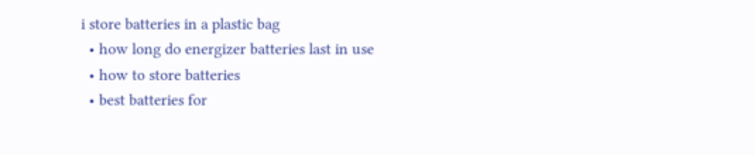i store batteries in a plastic bag
  • how long do energizer batteries last in use
  • how to store batteries
  • best batteries for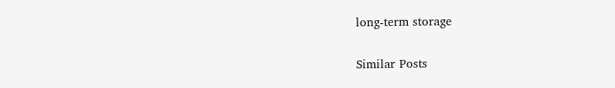long-term storage

Similar Posts